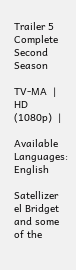Trailer 5
Complete Second Season

TV-MA  |  HD (1080p)  |

Available Languages: English

Satellizer el Bridget and some of the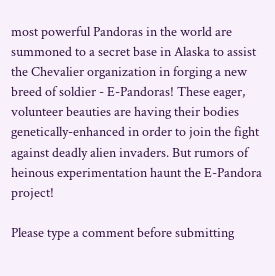most powerful Pandoras in the world are summoned to a secret base in Alaska to assist the Chevalier organization in forging a new breed of soldier - E-Pandoras! These eager, volunteer beauties are having their bodies genetically-enhanced in order to join the fight against deadly alien invaders. But rumors of heinous experimentation haunt the E-Pandora project!

Please type a comment before submitting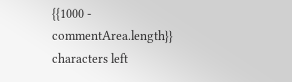{{1000 - commentArea.length}} characters left